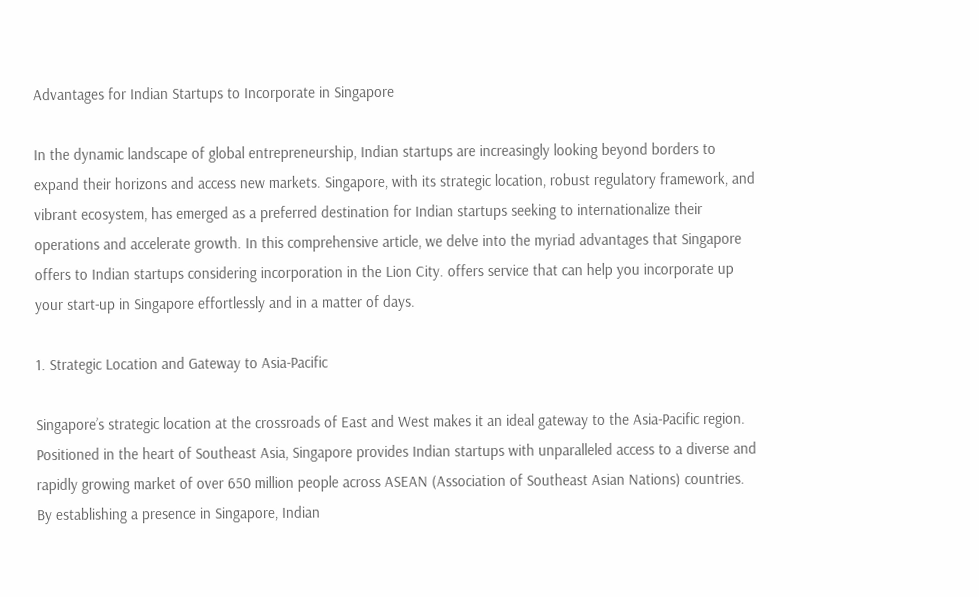Advantages for Indian Startups to Incorporate in Singapore

In the dynamic landscape of global entrepreneurship, Indian startups are increasingly looking beyond borders to expand their horizons and access new markets. Singapore, with its strategic location, robust regulatory framework, and vibrant ecosystem, has emerged as a preferred destination for Indian startups seeking to internationalize their operations and accelerate growth. In this comprehensive article, we delve into the myriad advantages that Singapore offers to Indian startups considering incorporation in the Lion City. offers service that can help you incorporate up your start-up in Singapore effortlessly and in a matter of days.

1. Strategic Location and Gateway to Asia-Pacific

Singapore’s strategic location at the crossroads of East and West makes it an ideal gateway to the Asia-Pacific region. Positioned in the heart of Southeast Asia, Singapore provides Indian startups with unparalleled access to a diverse and rapidly growing market of over 650 million people across ASEAN (Association of Southeast Asian Nations) countries. By establishing a presence in Singapore, Indian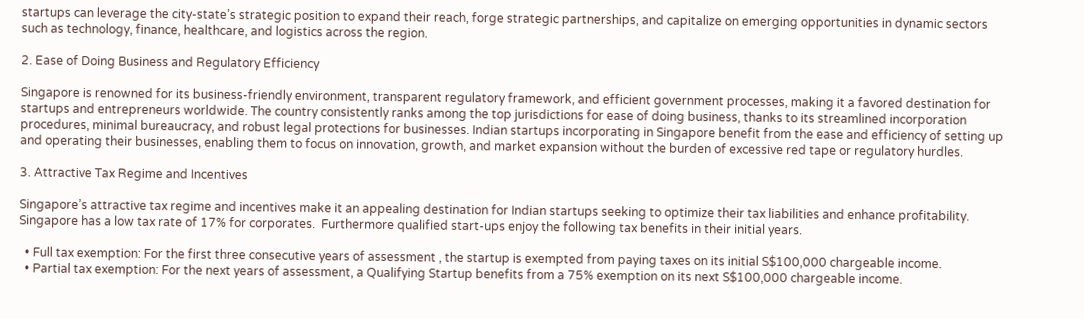startups can leverage the city-state’s strategic position to expand their reach, forge strategic partnerships, and capitalize on emerging opportunities in dynamic sectors such as technology, finance, healthcare, and logistics across the region.

2. Ease of Doing Business and Regulatory Efficiency

Singapore is renowned for its business-friendly environment, transparent regulatory framework, and efficient government processes, making it a favored destination for startups and entrepreneurs worldwide. The country consistently ranks among the top jurisdictions for ease of doing business, thanks to its streamlined incorporation procedures, minimal bureaucracy, and robust legal protections for businesses. Indian startups incorporating in Singapore benefit from the ease and efficiency of setting up and operating their businesses, enabling them to focus on innovation, growth, and market expansion without the burden of excessive red tape or regulatory hurdles.

3. Attractive Tax Regime and Incentives

Singapore’s attractive tax regime and incentives make it an appealing destination for Indian startups seeking to optimize their tax liabilities and enhance profitability. Singapore has a low tax rate of 17% for corporates.  Furthermore qualified start-ups enjoy the following tax benefits in their initial years.

  • Full tax exemption: For the first three consecutive years of assessment , the startup is exempted from paying taxes on its initial S$100,000 chargeable income.
  • Partial tax exemption: For the next years of assessment, a Qualifying Startup benefits from a 75% exemption on its next S$100,000 chargeable income.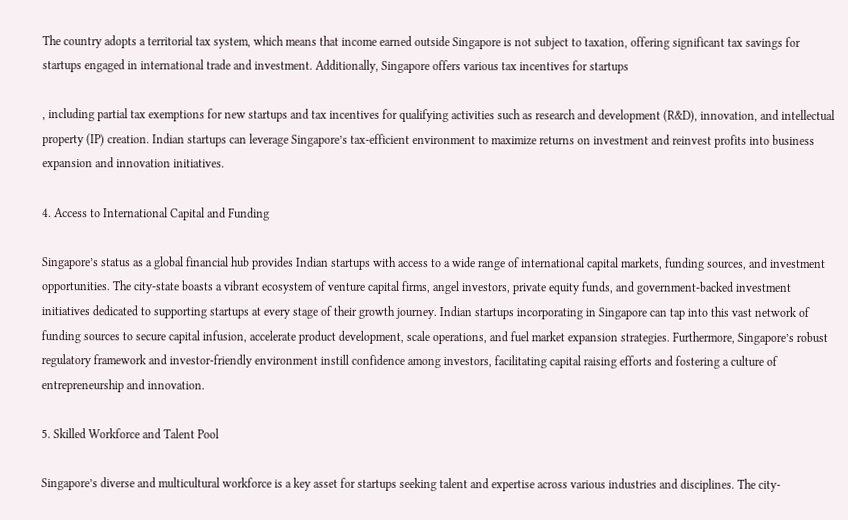The country adopts a territorial tax system, which means that income earned outside Singapore is not subject to taxation, offering significant tax savings for startups engaged in international trade and investment. Additionally, Singapore offers various tax incentives for startups

, including partial tax exemptions for new startups and tax incentives for qualifying activities such as research and development (R&D), innovation, and intellectual property (IP) creation. Indian startups can leverage Singapore’s tax-efficient environment to maximize returns on investment and reinvest profits into business expansion and innovation initiatives.

4. Access to International Capital and Funding

Singapore’s status as a global financial hub provides Indian startups with access to a wide range of international capital markets, funding sources, and investment opportunities. The city-state boasts a vibrant ecosystem of venture capital firms, angel investors, private equity funds, and government-backed investment initiatives dedicated to supporting startups at every stage of their growth journey. Indian startups incorporating in Singapore can tap into this vast network of funding sources to secure capital infusion, accelerate product development, scale operations, and fuel market expansion strategies. Furthermore, Singapore’s robust regulatory framework and investor-friendly environment instill confidence among investors, facilitating capital raising efforts and fostering a culture of entrepreneurship and innovation.

5. Skilled Workforce and Talent Pool

Singapore’s diverse and multicultural workforce is a key asset for startups seeking talent and expertise across various industries and disciplines. The city-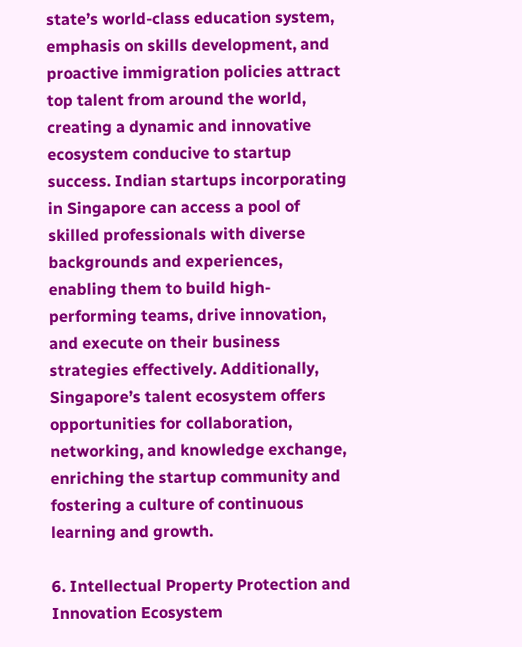state’s world-class education system, emphasis on skills development, and proactive immigration policies attract top talent from around the world, creating a dynamic and innovative ecosystem conducive to startup success. Indian startups incorporating in Singapore can access a pool of skilled professionals with diverse backgrounds and experiences, enabling them to build high-performing teams, drive innovation, and execute on their business strategies effectively. Additionally, Singapore’s talent ecosystem offers opportunities for collaboration, networking, and knowledge exchange, enriching the startup community and fostering a culture of continuous learning and growth.

6. Intellectual Property Protection and Innovation Ecosystem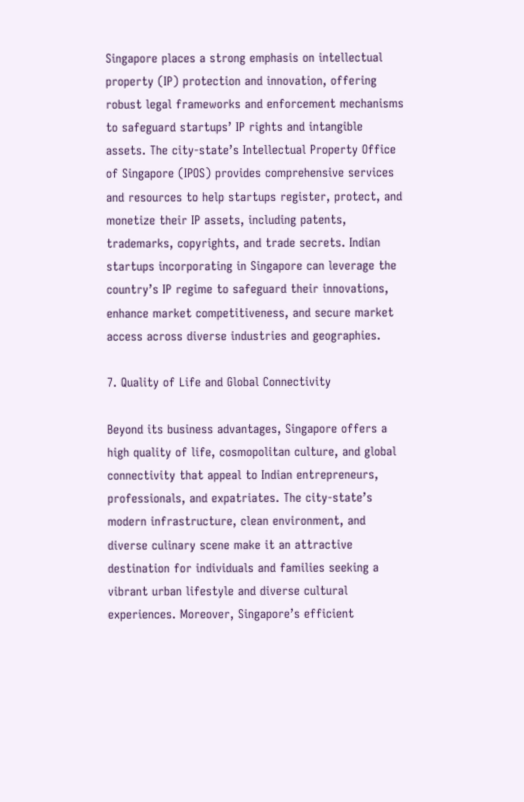Singapore places a strong emphasis on intellectual property (IP) protection and innovation, offering robust legal frameworks and enforcement mechanisms to safeguard startups’ IP rights and intangible assets. The city-state’s Intellectual Property Office of Singapore (IPOS) provides comprehensive services and resources to help startups register, protect, and monetize their IP assets, including patents, trademarks, copyrights, and trade secrets. Indian startups incorporating in Singapore can leverage the country’s IP regime to safeguard their innovations, enhance market competitiveness, and secure market access across diverse industries and geographies.

7. Quality of Life and Global Connectivity

Beyond its business advantages, Singapore offers a high quality of life, cosmopolitan culture, and global connectivity that appeal to Indian entrepreneurs, professionals, and expatriates. The city-state’s modern infrastructure, clean environment, and diverse culinary scene make it an attractive destination for individuals and families seeking a vibrant urban lifestyle and diverse cultural experiences. Moreover, Singapore’s efficient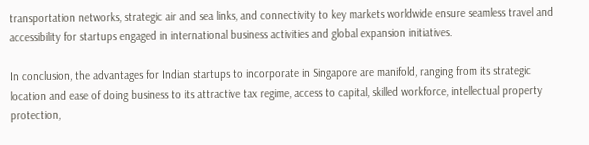transportation networks, strategic air and sea links, and connectivity to key markets worldwide ensure seamless travel and accessibility for startups engaged in international business activities and global expansion initiatives.

In conclusion, the advantages for Indian startups to incorporate in Singapore are manifold, ranging from its strategic location and ease of doing business to its attractive tax regime, access to capital, skilled workforce, intellectual property protection,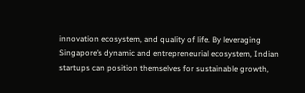innovation ecosystem, and quality of life. By leveraging Singapore’s dynamic and entrepreneurial ecosystem, Indian startups can position themselves for sustainable growth,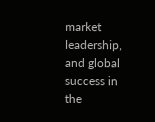market leadership, and global success in the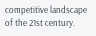competitive landscape of the 21st century.